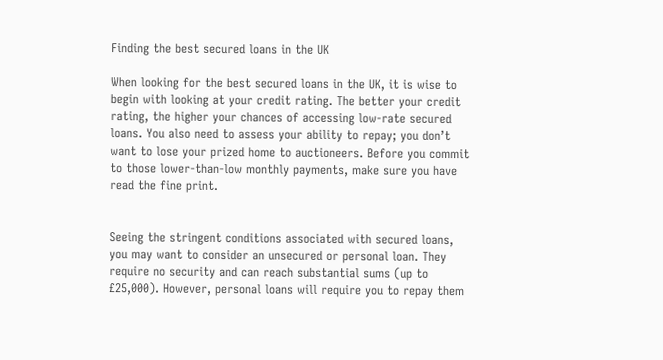Finding the best secured loans in the UK

When looking for the best secured loans in the UK, it is wise to begin with looking at your credit rating. The better your credit rating, the higher your chances of accessing low-rate secured loans. You also need to assess your ability to repay; you don’t want to lose your prized home to auctioneers. Before you commit to those lower-than-low monthly payments, make sure you have read the fine print.


Seeing the stringent conditions associated with secured loans, you may want to consider an unsecured or personal loan. They require no security and can reach substantial sums (up to £25,000). However, personal loans will require you to repay them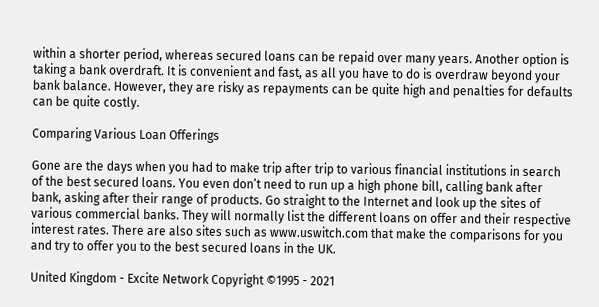within a shorter period, whereas secured loans can be repaid over many years. Another option is taking a bank overdraft. It is convenient and fast, as all you have to do is overdraw beyond your bank balance. However, they are risky as repayments can be quite high and penalties for defaults can be quite costly.

Comparing Various Loan Offerings

Gone are the days when you had to make trip after trip to various financial institutions in search of the best secured loans. You even don’t need to run up a high phone bill, calling bank after bank, asking after their range of products. Go straight to the Internet and look up the sites of various commercial banks. They will normally list the different loans on offer and their respective interest rates. There are also sites such as www.uswitch.com that make the comparisons for you and try to offer you to the best secured loans in the UK.

United Kingdom - Excite Network Copyright ©1995 - 2021